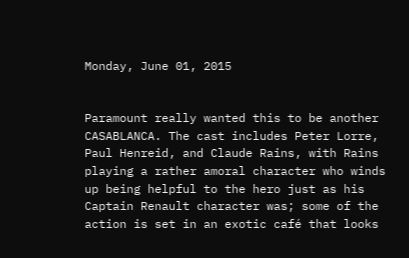Monday, June 01, 2015


Paramount really wanted this to be another CASABLANCA. The cast includes Peter Lorre, Paul Henreid, and Claude Rains, with Rains playing a rather amoral character who winds up being helpful to the hero just as his Captain Renault character was; some of the action is set in an exotic café that looks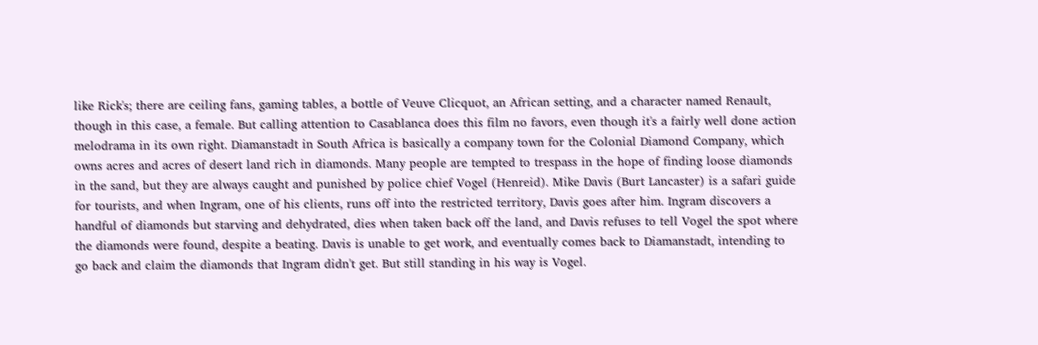like Rick's; there are ceiling fans, gaming tables, a bottle of Veuve Clicquot, an African setting, and a character named Renault, though in this case, a female. But calling attention to Casablanca does this film no favors, even though it's a fairly well done action melodrama in its own right. Diamanstadt in South Africa is basically a company town for the Colonial Diamond Company, which owns acres and acres of desert land rich in diamonds. Many people are tempted to trespass in the hope of finding loose diamonds in the sand, but they are always caught and punished by police chief Vogel (Henreid). Mike Davis (Burt Lancaster) is a safari guide for tourists, and when Ingram, one of his clients, runs off into the restricted territory, Davis goes after him. Ingram discovers a handful of diamonds but starving and dehydrated, dies when taken back off the land, and Davis refuses to tell Vogel the spot where the diamonds were found, despite a beating. Davis is unable to get work, and eventually comes back to Diamanstadt, intending to go back and claim the diamonds that Ingram didn't get. But still standing in his way is Vogel.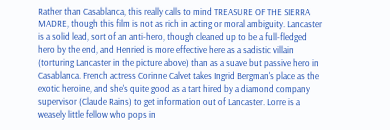Rather than Casablanca, this really calls to mind TREASURE OF THE SIERRA MADRE, though this film is not as rich in acting or moral ambiguity. Lancaster is a solid lead, sort of an anti-hero, though cleaned up to be a full-fledged hero by the end, and Henried is more effective here as a sadistic villain (torturing Lancaster in the picture above) than as a suave but passive hero in Casablanca. French actress Corinne Calvet takes Ingrid Bergman's place as the exotic heroine, and she's quite good as a tart hired by a diamond company supervisor (Claude Rains) to get information out of Lancaster. Lorre is a weasely little fellow who pops in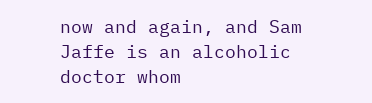now and again, and Sam Jaffe is an alcoholic doctor whom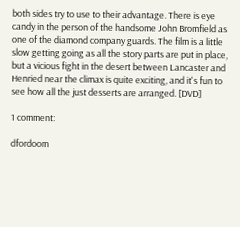both sides try to use to their advantage. There is eye candy in the person of the handsome John Bromfield as one of the diamond company guards. The film is a little slow getting going as all the story parts are put in place, but a vicious fight in the desert between Lancaster and Henried near the climax is quite exciting, and it's fun to see how all the just desserts are arranged. [DVD]

1 comment:

dfordoom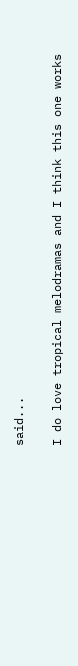said...

I do love tropical melodramas and I think this one works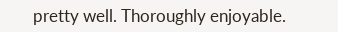pretty well. Thoroughly enjoyable.